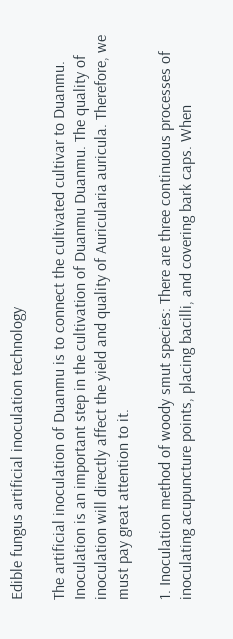Edible fungus artificial inoculation technology

The artificial inoculation of Duanmu is to connect the cultivated cultivar to Duanmu. Inoculation is an important step in the cultivation of Duanmu Duanmu. The quality of inoculation will directly affect the yield and quality of Auricularia auricula. Therefore, we must pay great attention to it.

1. Inoculation method of woody smut species: There are three continuous processes of inoculating acupuncture points, placing bacilli, and covering bark caps. When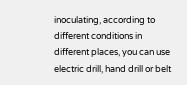inoculating, according to different conditions in different places, you can use electric drill, hand drill or belt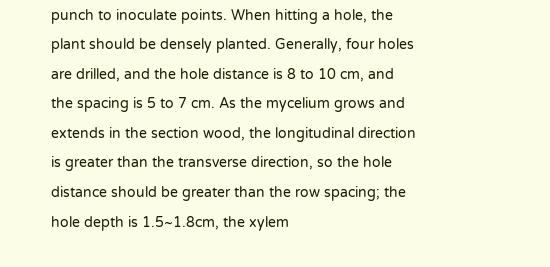punch to inoculate points. When hitting a hole, the plant should be densely planted. Generally, four holes are drilled, and the hole distance is 8 to 10 cm, and the spacing is 5 to 7 cm. As the mycelium grows and extends in the section wood, the longitudinal direction is greater than the transverse direction, so the hole distance should be greater than the row spacing; the hole depth is 1.5~1.8cm, the xylem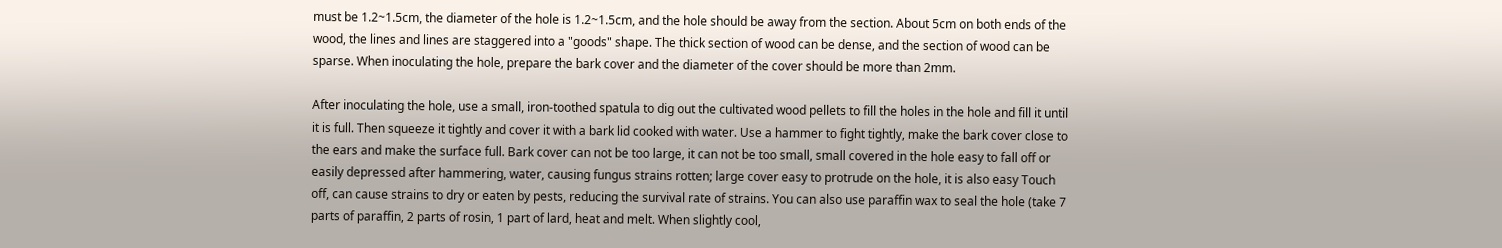must be 1.2~1.5cm, the diameter of the hole is 1.2~1.5cm, and the hole should be away from the section. About 5cm on both ends of the wood, the lines and lines are staggered into a "goods" shape. The thick section of wood can be dense, and the section of wood can be sparse. When inoculating the hole, prepare the bark cover and the diameter of the cover should be more than 2mm.

After inoculating the hole, use a small, iron-toothed spatula to dig out the cultivated wood pellets to fill the holes in the hole and fill it until it is full. Then squeeze it tightly and cover it with a bark lid cooked with water. Use a hammer to fight tightly, make the bark cover close to the ears and make the surface full. Bark cover can not be too large, it can not be too small, small covered in the hole easy to fall off or easily depressed after hammering, water, causing fungus strains rotten; large cover easy to protrude on the hole, it is also easy Touch off, can cause strains to dry or eaten by pests, reducing the survival rate of strains. You can also use paraffin wax to seal the hole (take 7 parts of paraffin, 2 parts of rosin, 1 part of lard, heat and melt. When slightly cool,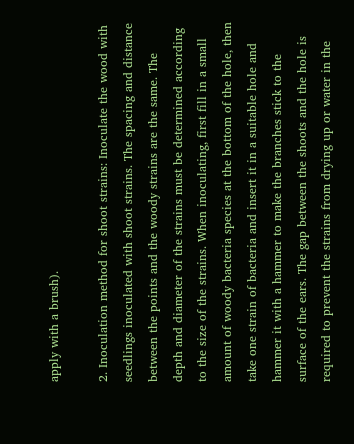apply with a brush).

2. Inoculation method for shoot strains: Inoculate the wood with seedlings inoculated with shoot strains. The spacing and distance between the points and the woody strains are the same. The depth and diameter of the strains must be determined according to the size of the strains. When inoculating, first fill in a small amount of woody bacteria species at the bottom of the hole, then take one strain of bacteria and insert it in a suitable hole and hammer it with a hammer to make the branches stick to the surface of the ears. The gap between the shoots and the hole is required to prevent the strains from drying up or water in the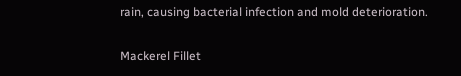rain, causing bacterial infection and mold deterioration.

Mackerel Fillet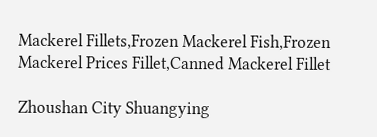Mackerel Fillets,Frozen Mackerel Fish,Frozen Mackerel Prices Fillet,Canned Mackerel Fillet

Zhoushan City Shuangying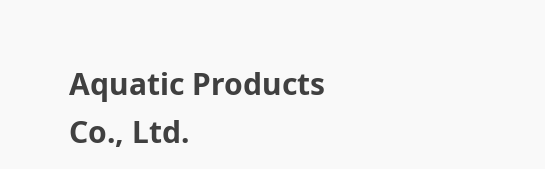Aquatic Products Co., Ltd.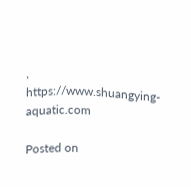, https://www.shuangying-aquatic.com

Posted on